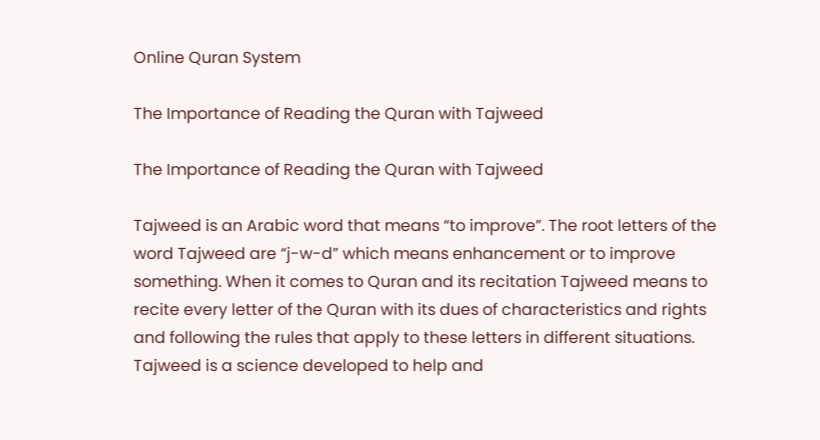Online Quran System

The Importance of Reading the Quran with Tajweed

The Importance of Reading the Quran with Tajweed

Tajweed is an Arabic word that means “to improve”. The root letters of the word Tajweed are “j-w-d” which means enhancement or to improve something. When it comes to Quran and its recitation Tajweed means to recite every letter of the Quran with its dues of characteristics and rights and following the rules that apply to these letters in different situations. Tajweed is a science developed to help and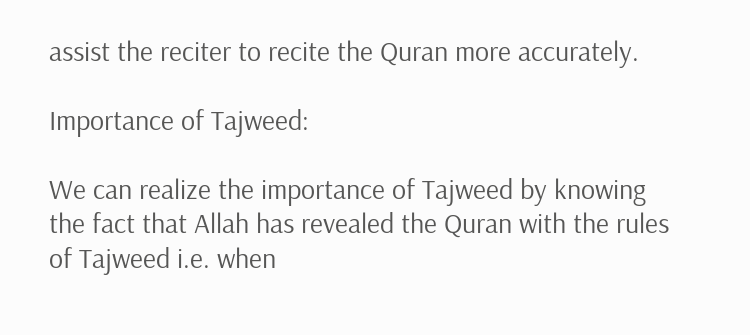assist the reciter to recite the Quran more accurately.

Importance of Tajweed:

We can realize the importance of Tajweed by knowing the fact that Allah has revealed the Quran with the rules of Tajweed i.e. when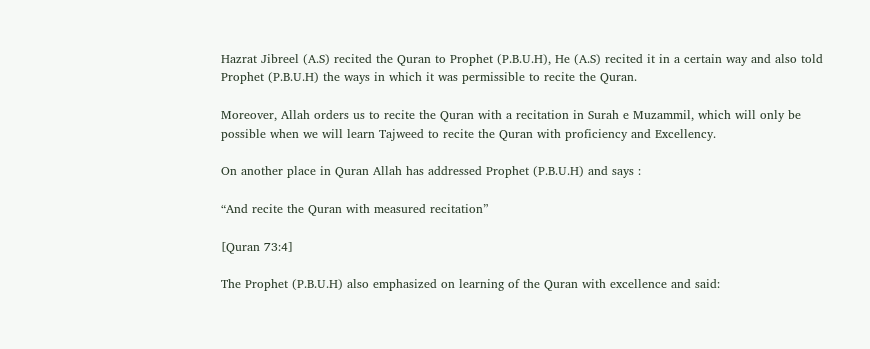Hazrat Jibreel (A.S) recited the Quran to Prophet (P.B.U.H), He (A.S) recited it in a certain way and also told Prophet (P.B.U.H) the ways in which it was permissible to recite the Quran.

Moreover, Allah orders us to recite the Quran with a recitation in Surah e Muzammil, which will only be possible when we will learn Tajweed to recite the Quran with proficiency and Excellency.

On another place in Quran Allah has addressed Prophet (P.B.U.H) and says :

“And recite the Quran with measured recitation”

[Quran 73:4]

The Prophet (P.B.U.H) also emphasized on learning of the Quran with excellence and said: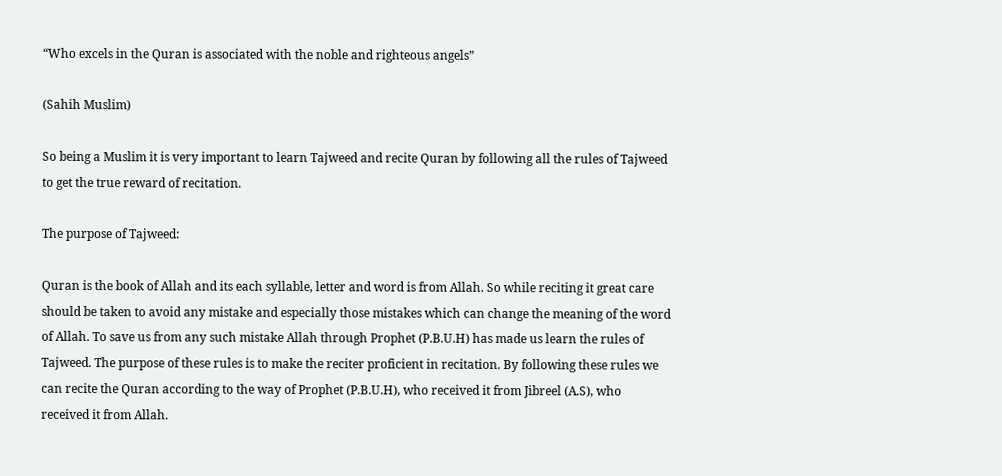“Who excels in the Quran is associated with the noble and righteous angels”

(Sahih Muslim)

So being a Muslim it is very important to learn Tajweed and recite Quran by following all the rules of Tajweed to get the true reward of recitation.

The purpose of Tajweed:

Quran is the book of Allah and its each syllable, letter and word is from Allah. So while reciting it great care should be taken to avoid any mistake and especially those mistakes which can change the meaning of the word of Allah. To save us from any such mistake Allah through Prophet (P.B.U.H) has made us learn the rules of Tajweed. The purpose of these rules is to make the reciter proficient in recitation. By following these rules we can recite the Quran according to the way of Prophet (P.B.U.H), who received it from Jibreel (A.S), who received it from Allah.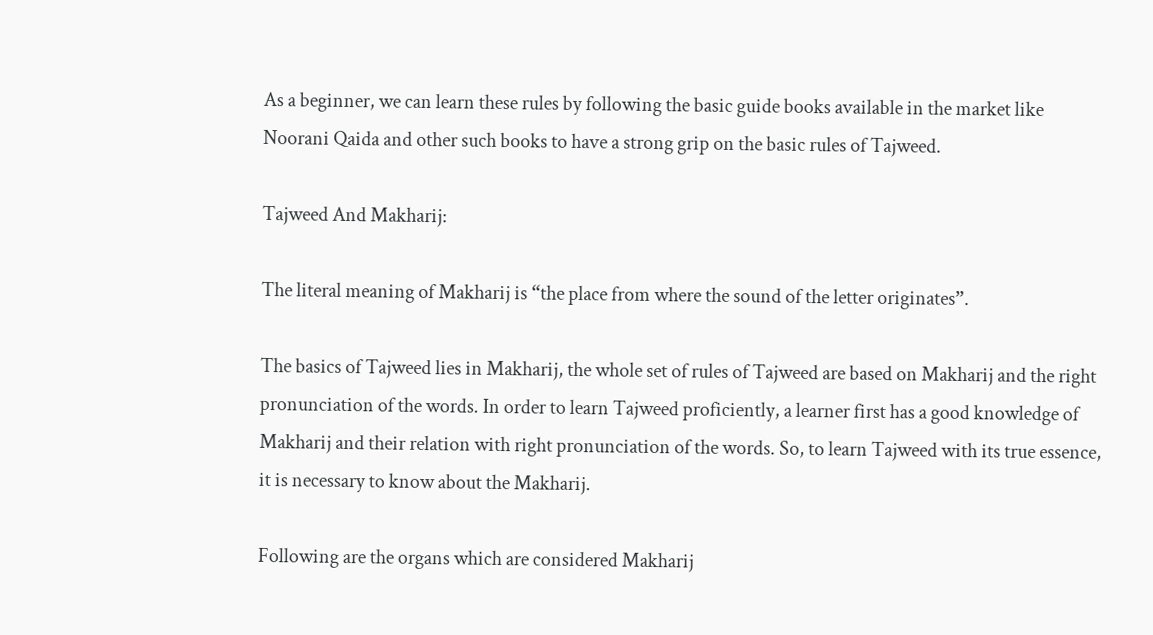As a beginner, we can learn these rules by following the basic guide books available in the market like Noorani Qaida and other such books to have a strong grip on the basic rules of Tajweed.

Tajweed And Makharij:

The literal meaning of Makharij is “the place from where the sound of the letter originates”.

The basics of Tajweed lies in Makharij, the whole set of rules of Tajweed are based on Makharij and the right pronunciation of the words. In order to learn Tajweed proficiently, a learner first has a good knowledge of Makharij and their relation with right pronunciation of the words. So, to learn Tajweed with its true essence, it is necessary to know about the Makharij.

Following are the organs which are considered Makharij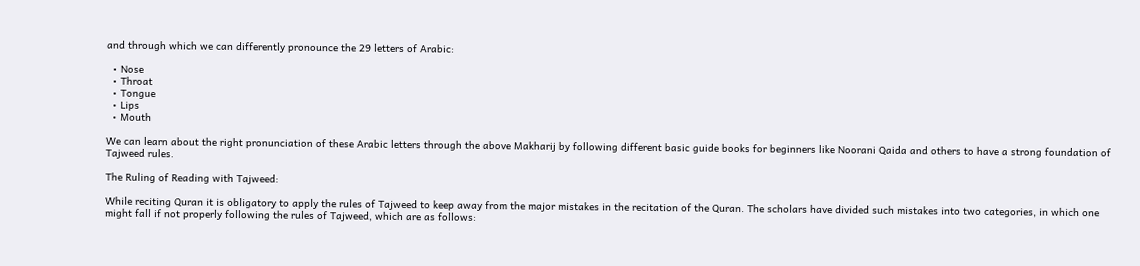and through which we can differently pronounce the 29 letters of Arabic:

  • Nose
  • Throat
  • Tongue
  • Lips
  • Mouth

We can learn about the right pronunciation of these Arabic letters through the above Makharij by following different basic guide books for beginners like Noorani Qaida and others to have a strong foundation of Tajweed rules.

The Ruling of Reading with Tajweed:

While reciting Quran it is obligatory to apply the rules of Tajweed to keep away from the major mistakes in the recitation of the Quran. The scholars have divided such mistakes into two categories, in which one might fall if not properly following the rules of Tajweed, which are as follows: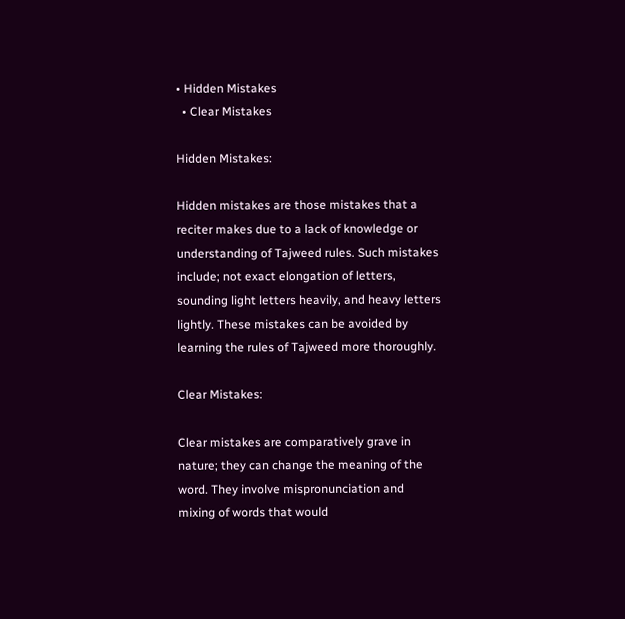• Hidden Mistakes
  • Clear Mistakes

Hidden Mistakes:

Hidden mistakes are those mistakes that a reciter makes due to a lack of knowledge or understanding of Tajweed rules. Such mistakes include; not exact elongation of letters, sounding light letters heavily, and heavy letters lightly. These mistakes can be avoided by learning the rules of Tajweed more thoroughly.

Clear Mistakes:

Clear mistakes are comparatively grave in nature; they can change the meaning of the word. They involve mispronunciation and mixing of words that would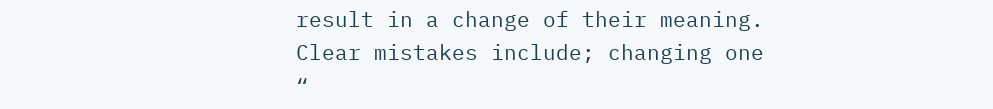result in a change of their meaning. Clear mistakes include; changing one “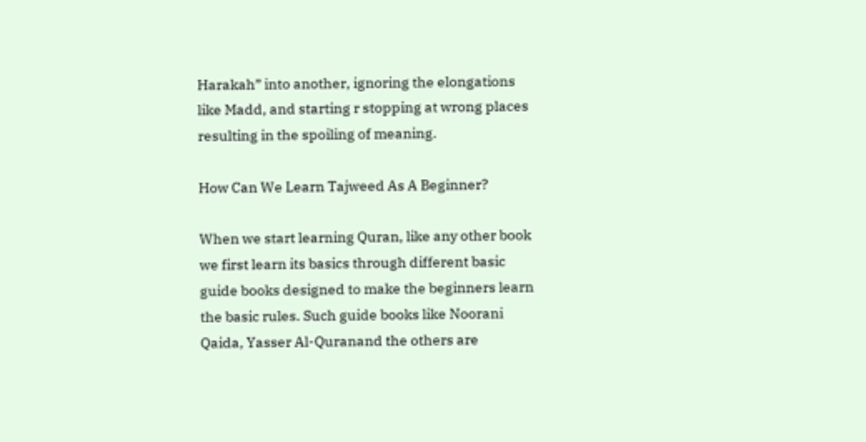Harakah” into another, ignoring the elongations like Madd, and starting r stopping at wrong places resulting in the spoiling of meaning.

How Can We Learn Tajweed As A Beginner?

When we start learning Quran, like any other book we first learn its basics through different basic guide books designed to make the beginners learn the basic rules. Such guide books like Noorani Qaida, Yasser Al-Quranand the others are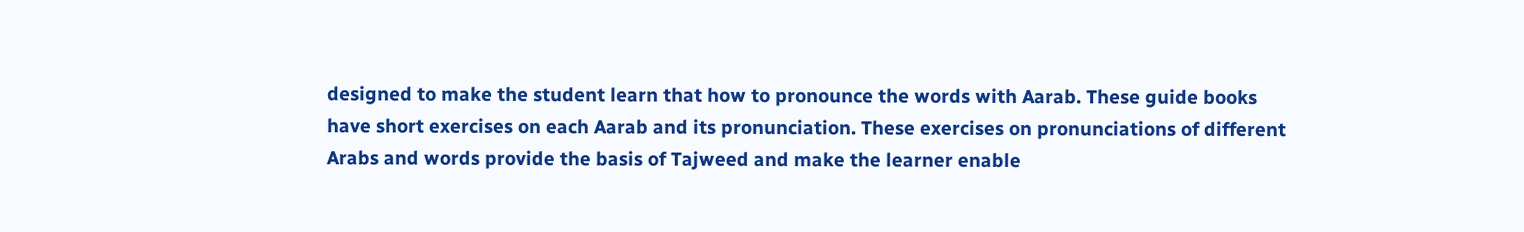designed to make the student learn that how to pronounce the words with Aarab. These guide books have short exercises on each Aarab and its pronunciation. These exercises on pronunciations of different Arabs and words provide the basis of Tajweed and make the learner enable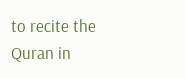to recite the Quran in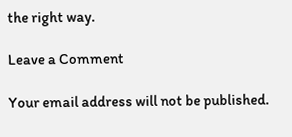the right way.

Leave a Comment

Your email address will not be published.